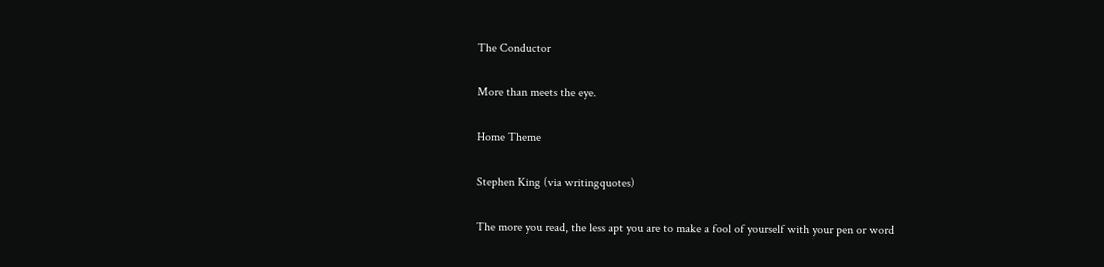The Conductor

More than meets the eye.

Home Theme

Stephen King (via writingquotes)

The more you read, the less apt you are to make a fool of yourself with your pen or word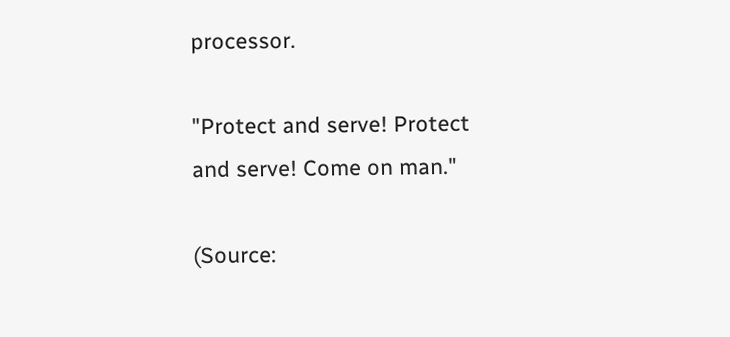processor.

"Protect and serve! Protect and serve! Come on man."

(Source: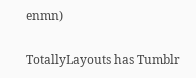enmn)

TotallyLayouts has Tumblr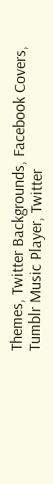Themes, Twitter Backgrounds, Facebook Covers, Tumblr Music Player, Twitter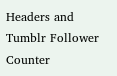Headers and Tumblr Follower Counter